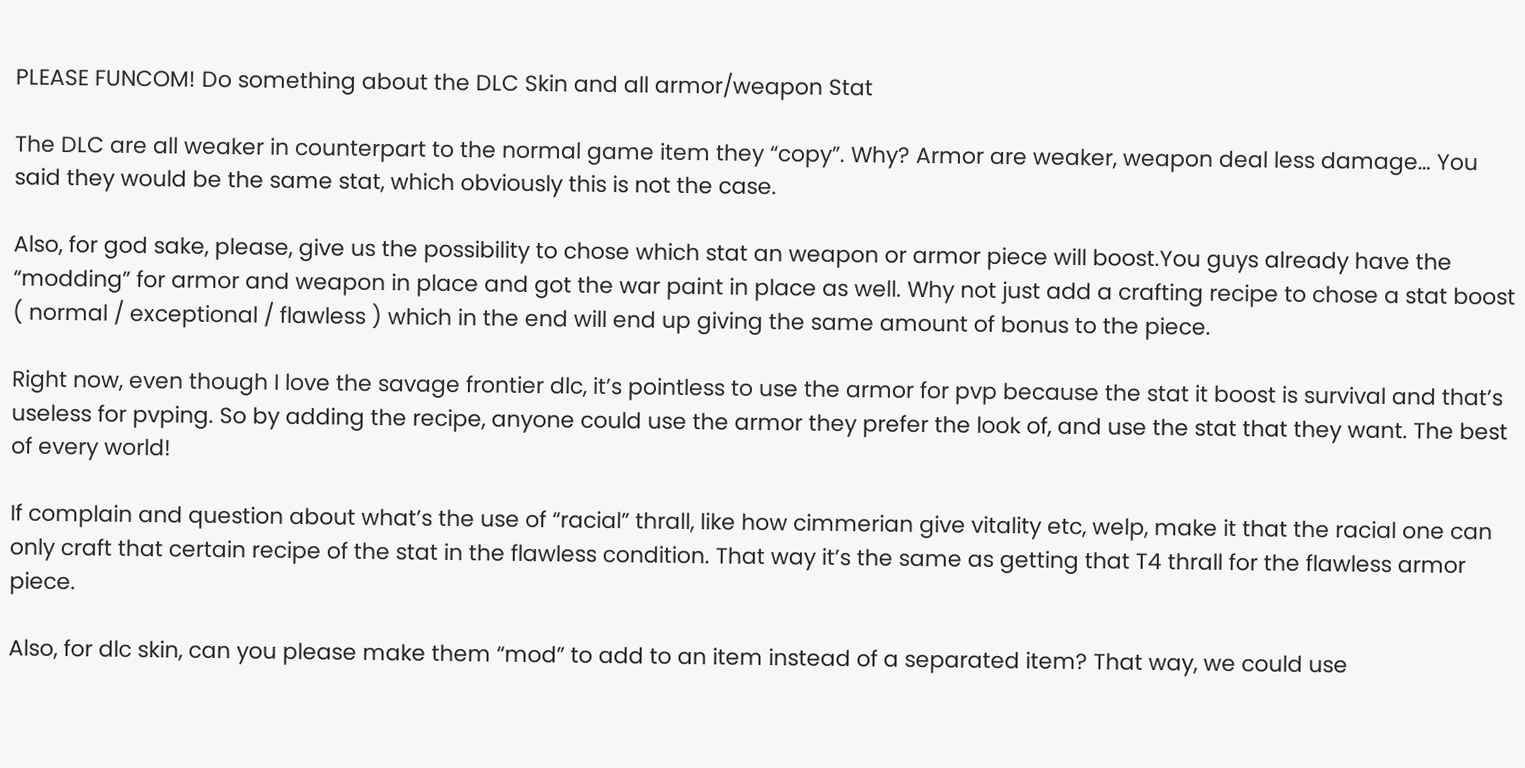PLEASE FUNCOM! Do something about the DLC Skin and all armor/weapon Stat

The DLC are all weaker in counterpart to the normal game item they “copy”. Why? Armor are weaker, weapon deal less damage… You said they would be the same stat, which obviously this is not the case.

Also, for god sake, please, give us the possibility to chose which stat an weapon or armor piece will boost.You guys already have the “modding” for armor and weapon in place and got the war paint in place as well. Why not just add a crafting recipe to chose a stat boost ( normal / exceptional / flawless ) which in the end will end up giving the same amount of bonus to the piece.

Right now, even though I love the savage frontier dlc, it’s pointless to use the armor for pvp because the stat it boost is survival and that’s useless for pvping. So by adding the recipe, anyone could use the armor they prefer the look of, and use the stat that they want. The best of every world!

If complain and question about what’s the use of “racial” thrall, like how cimmerian give vitality etc, welp, make it that the racial one can only craft that certain recipe of the stat in the flawless condition. That way it’s the same as getting that T4 thrall for the flawless armor piece.

Also, for dlc skin, can you please make them “mod” to add to an item instead of a separated item? That way, we could use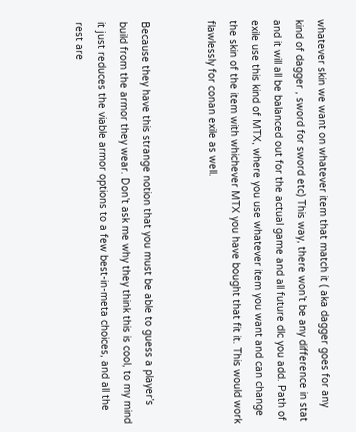whatever skin we want on whatever item that match it ( aka dagger goes for any kind of dagger , sword for sword etc) This way, there won’t be any difference in stat and it will all be balanced out for the actual game and all future dlc you add. Path of exile use this kind of MTX, where you use whatever item you want and can change the skin of the item with whichever MTX you have bought that fit it. This would work flawlessly for conan exile as well.


Because they have this strange notion that you must be able to guess a player’s build from the armor they wear. Don’t ask me why they think this is cool, to my mind it just reduces the viable armor options to a few best-in-meta choices, and all the rest are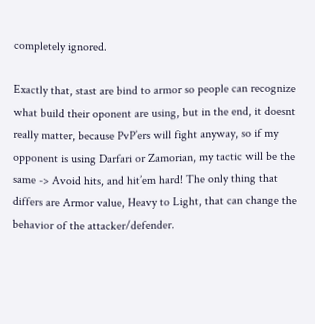completely ignored.

Exactly that, stast are bind to armor so people can recognize what build their oponent are using, but in the end, it doesnt really matter, because PvP’ers will fight anyway, so if my opponent is using Darfari or Zamorian, my tactic will be the same -> Avoid hits, and hit’em hard! The only thing that differs are Armor value, Heavy to Light, that can change the behavior of the attacker/defender.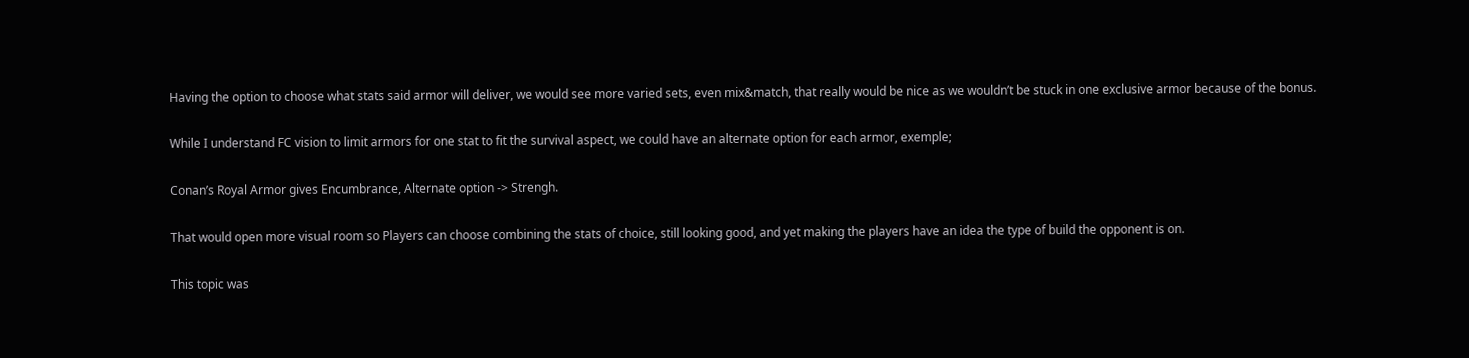Having the option to choose what stats said armor will deliver, we would see more varied sets, even mix&match, that really would be nice as we wouldn’t be stuck in one exclusive armor because of the bonus.

While I understand FC vision to limit armors for one stat to fit the survival aspect, we could have an alternate option for each armor, exemple;

Conan’s Royal Armor gives Encumbrance, Alternate option -> Strengh.

That would open more visual room so Players can choose combining the stats of choice, still looking good, and yet making the players have an idea the type of build the opponent is on.

This topic was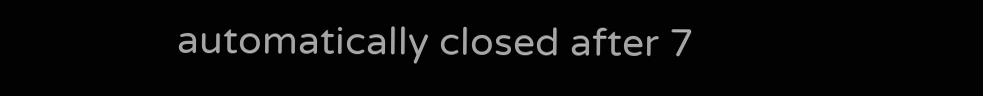automatically closed after 7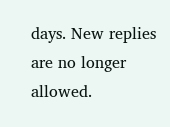days. New replies are no longer allowed.